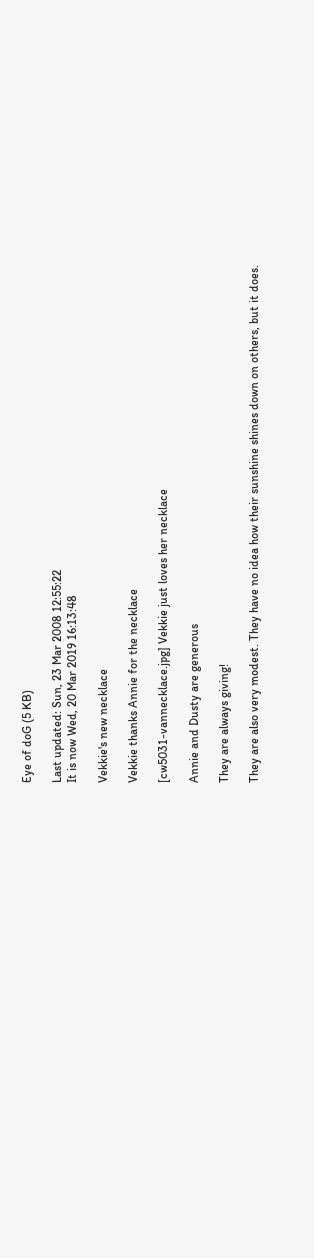Eye of doG (5 KB)

Last updated: Sun, 23 Mar 2008 12:55:22
It is now Wed, 20 Mar 2019 16:13:48

Vekkie's new necklace

Vekkie thanks Annie for the necklace

[cw5031-vannecklace.jpg] Vekkie just loves her necklace

Annie and Dusty are generous

They are always giving!

They are also very modest. They have no idea how their sunshine shines down on others, but it does.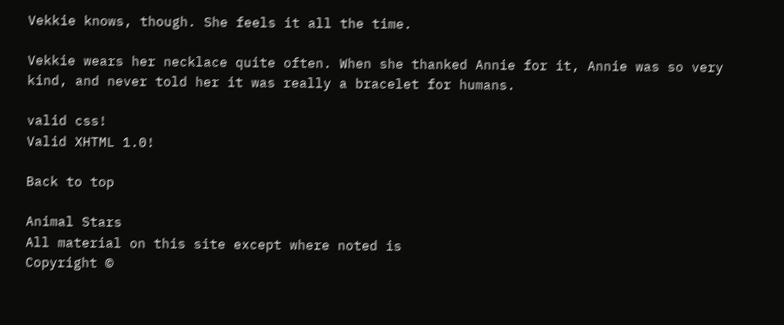Vekkie knows, though. She feels it all the time.

Vekkie wears her necklace quite often. When she thanked Annie for it, Annie was so very kind, and never told her it was really a bracelet for humans.

valid css!
Valid XHTML 1.0!

Back to top

Animal Stars
All material on this site except where noted is
Copyright ©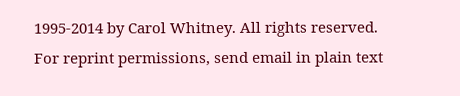1995-2014 by Carol Whitney. All rights reserved.
For reprint permissions, send email in plain text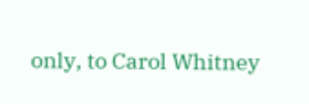only, to Carol Whitney